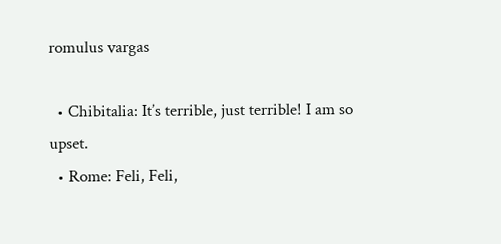romulus vargas

  • Chibitalia: It’s terrible, just terrible! I am so upset.
  • Rome: Feli, Feli,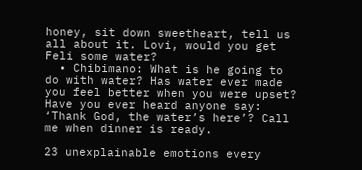honey, sit down sweetheart, tell us all about it. Lovi, would you get Feli some water?
  • Chibimano: What is he going to do with water? Has water ever made you feel better when you were upset? Have you ever heard anyone say: ‘Thank God, the water’s here’? Call me when dinner is ready.

23 unexplainable emotions every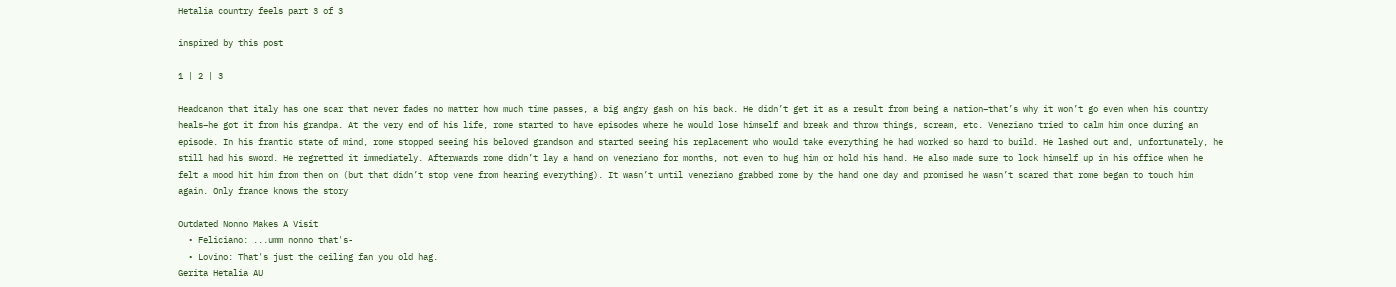Hetalia country feels part 3 of 3

inspired by this post

1 | 2 | 3

Headcanon that italy has one scar that never fades no matter how much time passes, a big angry gash on his back. He didn’t get it as a result from being a nation–that’s why it won’t go even when his country heals–he got it from his grandpa. At the very end of his life, rome started to have episodes where he would lose himself and break and throw things, scream, etc. Veneziano tried to calm him once during an episode. In his frantic state of mind, rome stopped seeing his beloved grandson and started seeing his replacement who would take everything he had worked so hard to build. He lashed out and, unfortunately, he still had his sword. He regretted it immediately. Afterwards rome didn’t lay a hand on veneziano for months, not even to hug him or hold his hand. He also made sure to lock himself up in his office when he felt a mood hit him from then on (but that didn’t stop vene from hearing everything). It wasn’t until veneziano grabbed rome by the hand one day and promised he wasn’t scared that rome began to touch him again. Only france knows the story

Outdated Nonno Makes A Visit
  • Feliciano: ...umm nonno that's-
  • Lovino: That's just the ceiling fan you old hag.
Gerita Hetalia AU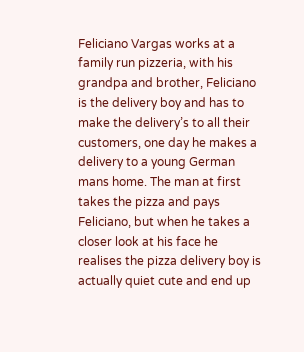Feliciano Vargas works at a family run pizzeria, with his grandpa and brother, Feliciano is the delivery boy and has to make the delivery’s to all their customers, one day he makes a delivery to a young German mans home. The man at first takes the pizza and pays Feliciano, but when he takes a closer look at his face he realises the pizza delivery boy is actually quiet cute and end up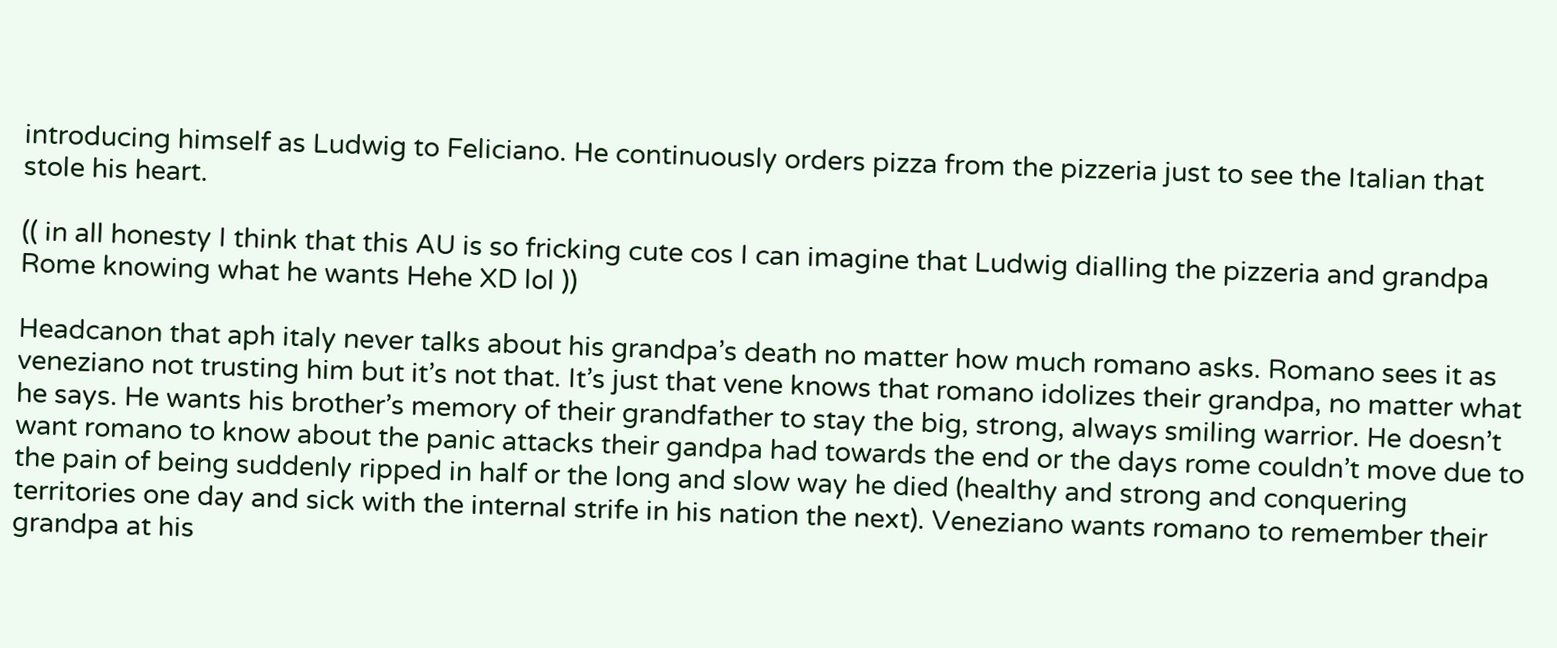introducing himself as Ludwig to Feliciano. He continuously orders pizza from the pizzeria just to see the Italian that stole his heart.

(( in all honesty I think that this AU is so fricking cute cos I can imagine that Ludwig dialling the pizzeria and grandpa Rome knowing what he wants Hehe XD lol ))

Headcanon that aph italy never talks about his grandpa’s death no matter how much romano asks. Romano sees it as veneziano not trusting him but it’s not that. It’s just that vene knows that romano idolizes their grandpa, no matter what he says. He wants his brother’s memory of their grandfather to stay the big, strong, always smiling warrior. He doesn’t want romano to know about the panic attacks their gandpa had towards the end or the days rome couldn’t move due to the pain of being suddenly ripped in half or the long and slow way he died (healthy and strong and conquering territories one day and sick with the internal strife in his nation the next). Veneziano wants romano to remember their grandpa at his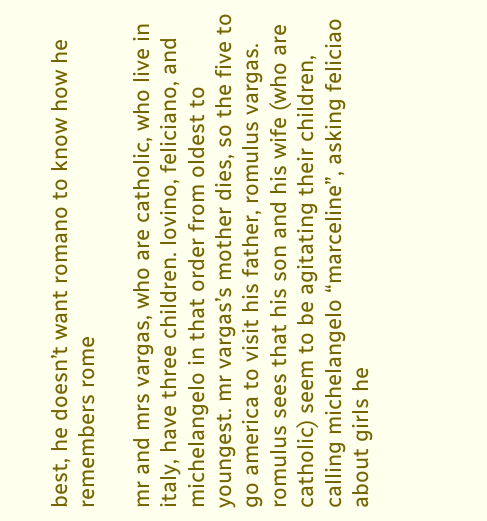best, he doesn’t want romano to know how he remembers rome

mr and mrs vargas, who are catholic, who live in italy, have three children. lovino, feliciano, and michelangelo in that order from oldest to youngest. mr vargas’s mother dies, so the five to go america to visit his father, romulus vargas. romulus sees that his son and his wife (who are catholic) seem to be agitating their children, calling michelangelo “marceline”, asking feliciao about girls he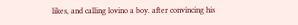likes, and calling lovino a boy. after convincing his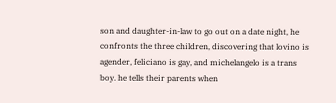son and daughter-in-law to go out on a date night, he confronts the three children, discovering that lovino is agender, feliciano is gay, and michelangelo is a trans boy. he tells their parents when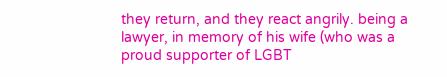they return, and they react angrily. being a lawyer, in memory of his wife (who was a proud supporter of LGBT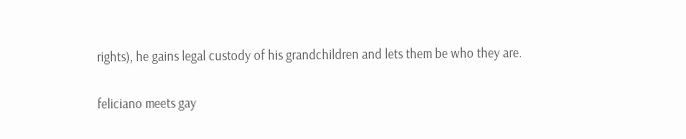rights), he gains legal custody of his grandchildren and lets them be who they are.

feliciano meets gay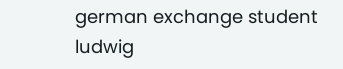german exchange student ludwig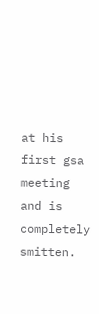at his first gsa meeting and is completely smitten.